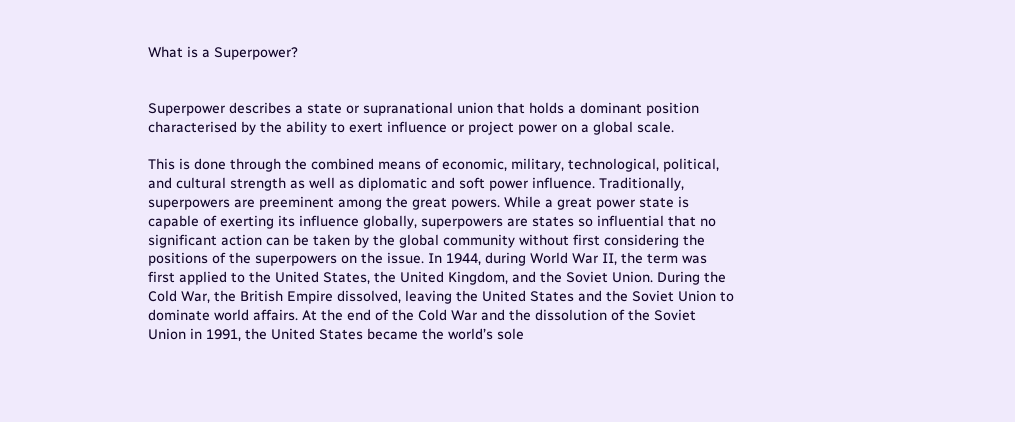What is a Superpower?


Superpower describes a state or supranational union that holds a dominant position characterised by the ability to exert influence or project power on a global scale.

This is done through the combined means of economic, military, technological, political, and cultural strength as well as diplomatic and soft power influence. Traditionally, superpowers are preeminent among the great powers. While a great power state is capable of exerting its influence globally, superpowers are states so influential that no significant action can be taken by the global community without first considering the positions of the superpowers on the issue. In 1944, during World War II, the term was first applied to the United States, the United Kingdom, and the Soviet Union. During the Cold War, the British Empire dissolved, leaving the United States and the Soviet Union to dominate world affairs. At the end of the Cold War and the dissolution of the Soviet Union in 1991, the United States became the world’s sole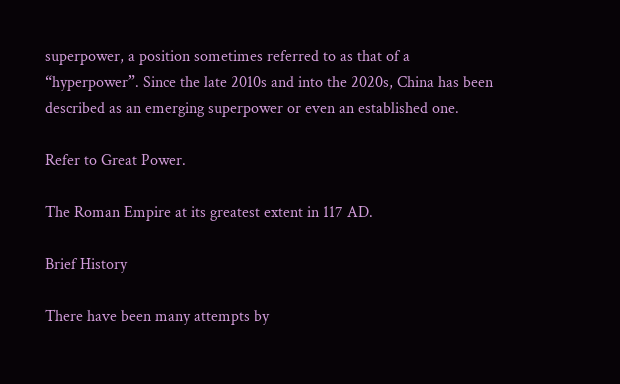superpower, a position sometimes referred to as that of a “hyperpower”. Since the late 2010s and into the 2020s, China has been described as an emerging superpower or even an established one.

Refer to Great Power.

The Roman Empire at its greatest extent in 117 AD.

Brief History

There have been many attempts by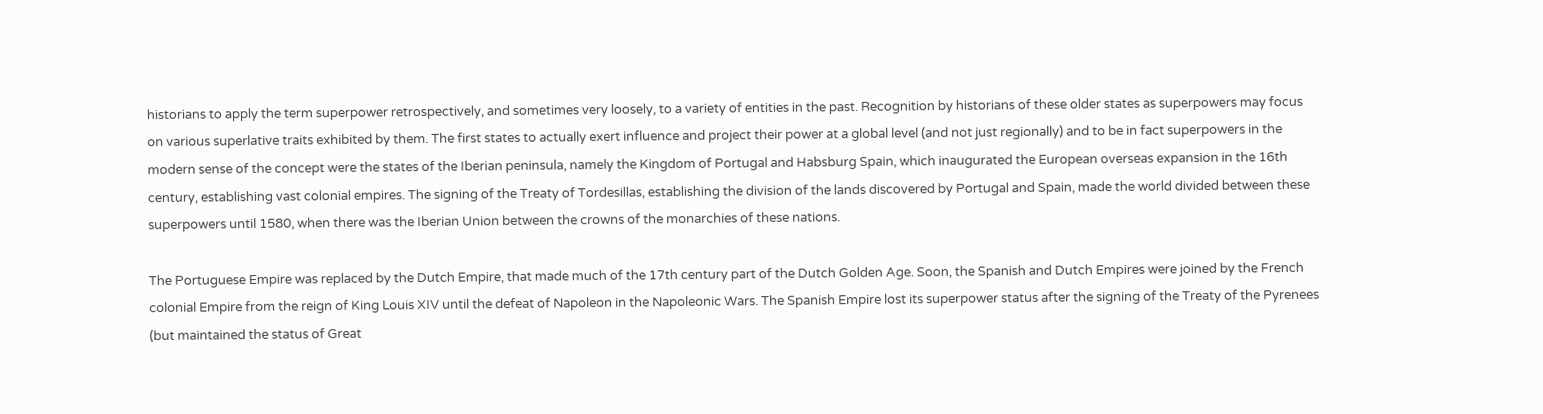historians to apply the term superpower retrospectively, and sometimes very loosely, to a variety of entities in the past. Recognition by historians of these older states as superpowers may focus on various superlative traits exhibited by them. The first states to actually exert influence and project their power at a global level (and not just regionally) and to be in fact superpowers in the modern sense of the concept were the states of the Iberian peninsula, namely the Kingdom of Portugal and Habsburg Spain, which inaugurated the European overseas expansion in the 16th century, establishing vast colonial empires. The signing of the Treaty of Tordesillas, establishing the division of the lands discovered by Portugal and Spain, made the world divided between these superpowers until 1580, when there was the Iberian Union between the crowns of the monarchies of these nations.

The Portuguese Empire was replaced by the Dutch Empire, that made much of the 17th century part of the Dutch Golden Age. Soon, the Spanish and Dutch Empires were joined by the French colonial Empire from the reign of King Louis XIV until the defeat of Napoleon in the Napoleonic Wars. The Spanish Empire lost its superpower status after the signing of the Treaty of the Pyrenees (but maintained the status of Great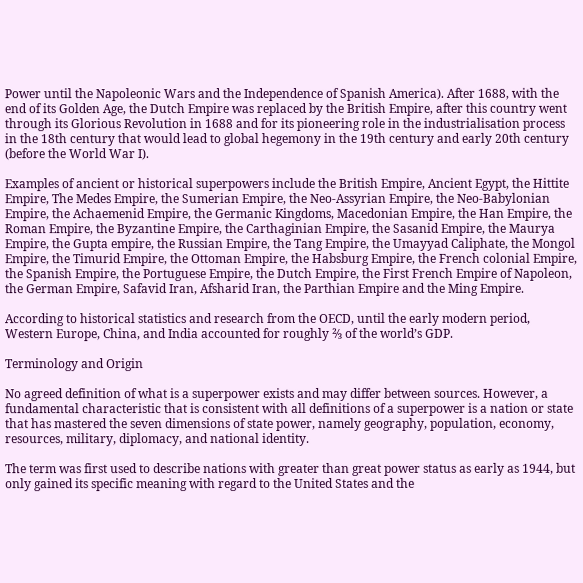Power until the Napoleonic Wars and the Independence of Spanish America). After 1688, with the end of its Golden Age, the Dutch Empire was replaced by the British Empire, after this country went through its Glorious Revolution in 1688 and for its pioneering role in the industrialisation process in the 18th century that would lead to global hegemony in the 19th century and early 20th century (before the World War I).

Examples of ancient or historical superpowers include the British Empire, Ancient Egypt, the Hittite Empire, The Medes Empire, the Sumerian Empire, the Neo-Assyrian Empire, the Neo-Babylonian Empire, the Achaemenid Empire, the Germanic Kingdoms, Macedonian Empire, the Han Empire, the Roman Empire, the Byzantine Empire, the Carthaginian Empire, the Sasanid Empire, the Maurya Empire, the Gupta empire, the Russian Empire, the Tang Empire, the Umayyad Caliphate, the Mongol Empire, the Timurid Empire, the Ottoman Empire, the Habsburg Empire, the French colonial Empire, the Spanish Empire, the Portuguese Empire, the Dutch Empire, the First French Empire of Napoleon, the German Empire, Safavid Iran, Afsharid Iran, the Parthian Empire and the Ming Empire.

According to historical statistics and research from the OECD, until the early modern period, Western Europe, China, and India accounted for roughly ⅔ of the world’s GDP.

Terminology and Origin

No agreed definition of what is a superpower exists and may differ between sources. However, a fundamental characteristic that is consistent with all definitions of a superpower is a nation or state that has mastered the seven dimensions of state power, namely geography, population, economy, resources, military, diplomacy, and national identity.

The term was first used to describe nations with greater than great power status as early as 1944, but only gained its specific meaning with regard to the United States and the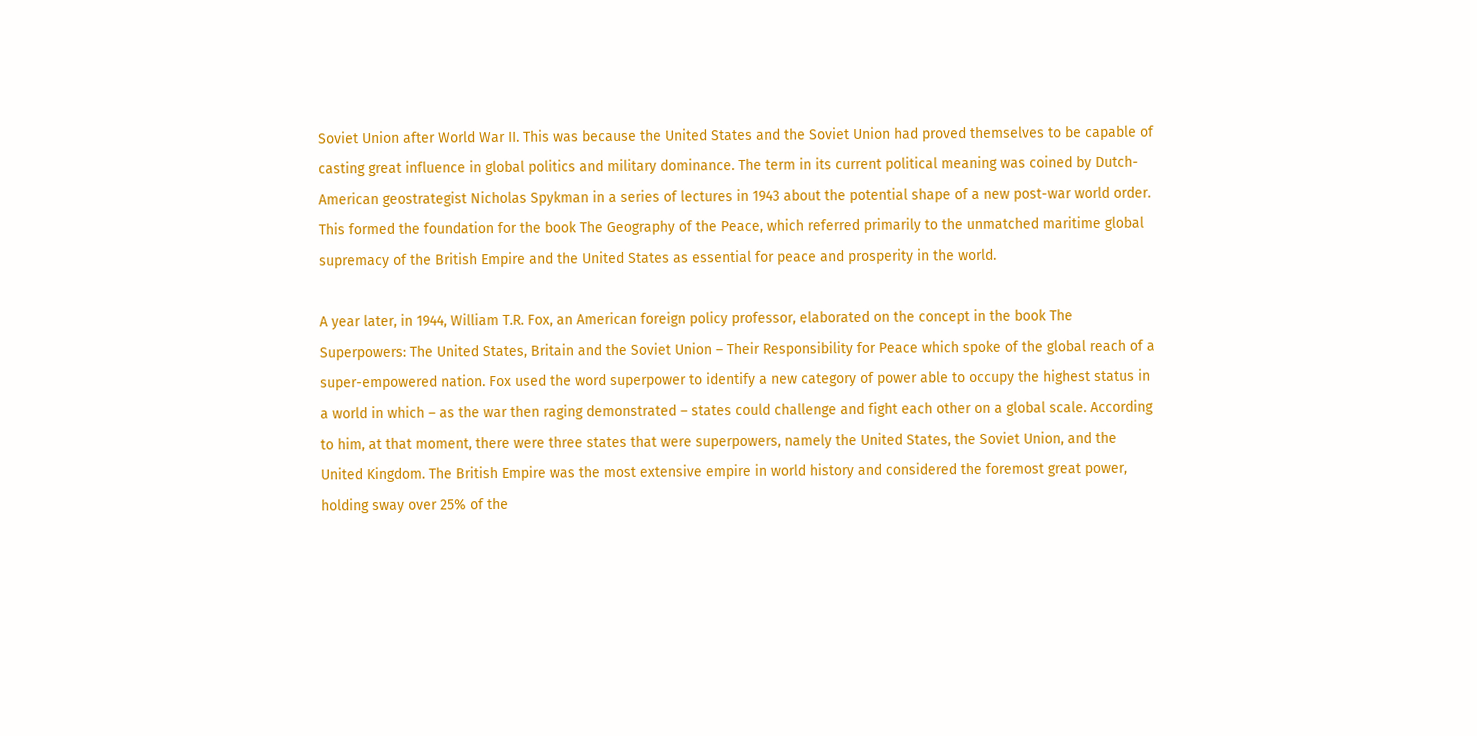Soviet Union after World War II. This was because the United States and the Soviet Union had proved themselves to be capable of casting great influence in global politics and military dominance. The term in its current political meaning was coined by Dutch-American geostrategist Nicholas Spykman in a series of lectures in 1943 about the potential shape of a new post-war world order. This formed the foundation for the book The Geography of the Peace, which referred primarily to the unmatched maritime global supremacy of the British Empire and the United States as essential for peace and prosperity in the world.

A year later, in 1944, William T.R. Fox, an American foreign policy professor, elaborated on the concept in the book The Superpowers: The United States, Britain and the Soviet Union – Their Responsibility for Peace which spoke of the global reach of a super-empowered nation. Fox used the word superpower to identify a new category of power able to occupy the highest status in a world in which – as the war then raging demonstrated – states could challenge and fight each other on a global scale. According to him, at that moment, there were three states that were superpowers, namely the United States, the Soviet Union, and the United Kingdom. The British Empire was the most extensive empire in world history and considered the foremost great power, holding sway over 25% of the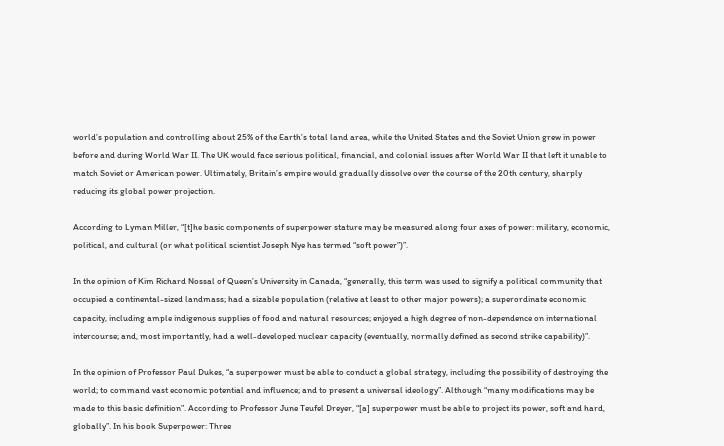world’s population and controlling about 25% of the Earth’s total land area, while the United States and the Soviet Union grew in power before and during World War II. The UK would face serious political, financial, and colonial issues after World War II that left it unable to match Soviet or American power. Ultimately, Britain’s empire would gradually dissolve over the course of the 20th century, sharply reducing its global power projection.

According to Lyman Miller, “[t]he basic components of superpower stature may be measured along four axes of power: military, economic, political, and cultural (or what political scientist Joseph Nye has termed “soft power”)”.

In the opinion of Kim Richard Nossal of Queen’s University in Canada, “generally, this term was used to signify a political community that occupied a continental-sized landmass; had a sizable population (relative at least to other major powers); a superordinate economic capacity, including ample indigenous supplies of food and natural resources; enjoyed a high degree of non-dependence on international intercourse; and, most importantly, had a well-developed nuclear capacity (eventually, normally defined as second strike capability)”.

In the opinion of Professor Paul Dukes, “a superpower must be able to conduct a global strategy, including the possibility of destroying the world; to command vast economic potential and influence; and to present a universal ideology”. Although “many modifications may be made to this basic definition”. According to Professor June Teufel Dreyer, “[a] superpower must be able to project its power, soft and hard, globally”. In his book Superpower: Three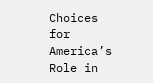Choices for America’s Role in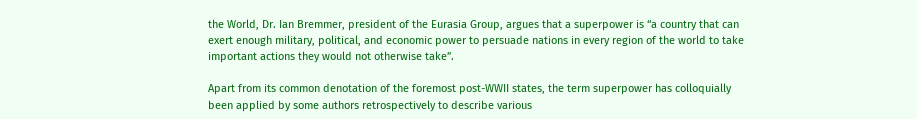the World, Dr. Ian Bremmer, president of the Eurasia Group, argues that a superpower is “a country that can exert enough military, political, and economic power to persuade nations in every region of the world to take important actions they would not otherwise take”.

Apart from its common denotation of the foremost post-WWII states, the term superpower has colloquially been applied by some authors retrospectively to describe various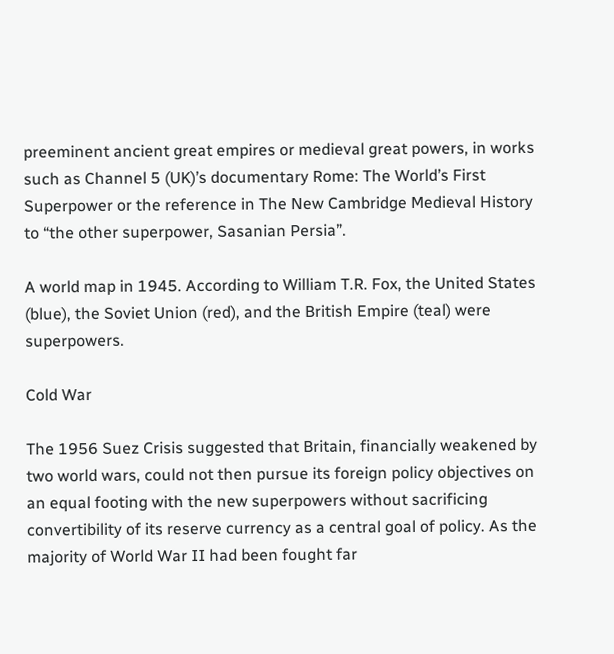preeminent ancient great empires or medieval great powers, in works such as Channel 5 (UK)’s documentary Rome: The World’s First Superpower or the reference in The New Cambridge Medieval History to “the other superpower, Sasanian Persia”.

A world map in 1945. According to William T.R. Fox, the United States (blue), the Soviet Union (red), and the British Empire (teal) were superpowers.

Cold War

The 1956 Suez Crisis suggested that Britain, financially weakened by two world wars, could not then pursue its foreign policy objectives on an equal footing with the new superpowers without sacrificing convertibility of its reserve currency as a central goal of policy. As the majority of World War II had been fought far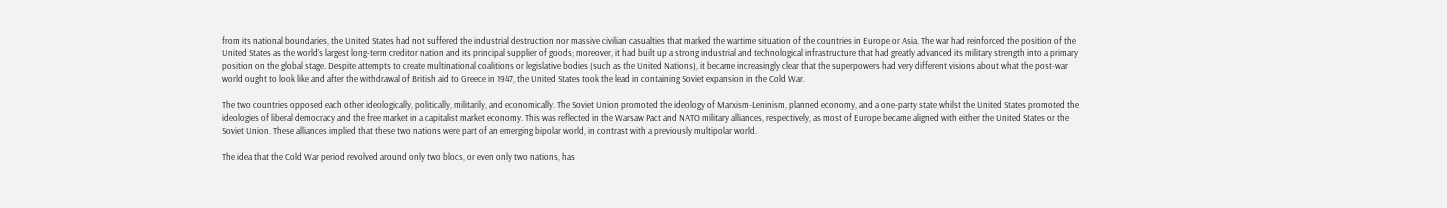from its national boundaries, the United States had not suffered the industrial destruction nor massive civilian casualties that marked the wartime situation of the countries in Europe or Asia. The war had reinforced the position of the United States as the world’s largest long-term creditor nation and its principal supplier of goods; moreover, it had built up a strong industrial and technological infrastructure that had greatly advanced its military strength into a primary position on the global stage. Despite attempts to create multinational coalitions or legislative bodies (such as the United Nations), it became increasingly clear that the superpowers had very different visions about what the post-war world ought to look like and after the withdrawal of British aid to Greece in 1947, the United States took the lead in containing Soviet expansion in the Cold War.

The two countries opposed each other ideologically, politically, militarily, and economically. The Soviet Union promoted the ideology of Marxism-Leninism, planned economy, and a one-party state whilst the United States promoted the ideologies of liberal democracy and the free market in a capitalist market economy. This was reflected in the Warsaw Pact and NATO military alliances, respectively, as most of Europe became aligned with either the United States or the Soviet Union. These alliances implied that these two nations were part of an emerging bipolar world, in contrast with a previously multipolar world.

The idea that the Cold War period revolved around only two blocs, or even only two nations, has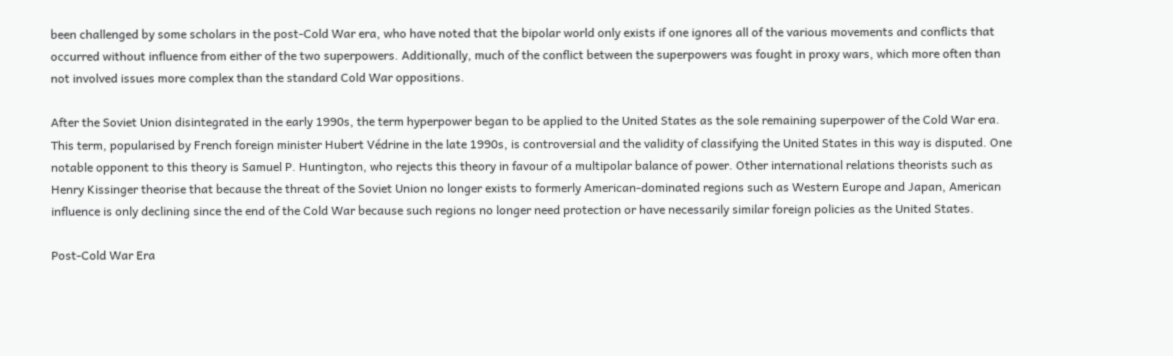been challenged by some scholars in the post-Cold War era, who have noted that the bipolar world only exists if one ignores all of the various movements and conflicts that occurred without influence from either of the two superpowers. Additionally, much of the conflict between the superpowers was fought in proxy wars, which more often than not involved issues more complex than the standard Cold War oppositions.

After the Soviet Union disintegrated in the early 1990s, the term hyperpower began to be applied to the United States as the sole remaining superpower of the Cold War era. This term, popularised by French foreign minister Hubert Védrine in the late 1990s, is controversial and the validity of classifying the United States in this way is disputed. One notable opponent to this theory is Samuel P. Huntington, who rejects this theory in favour of a multipolar balance of power. Other international relations theorists such as Henry Kissinger theorise that because the threat of the Soviet Union no longer exists to formerly American-dominated regions such as Western Europe and Japan, American influence is only declining since the end of the Cold War because such regions no longer need protection or have necessarily similar foreign policies as the United States.

Post-Cold War Era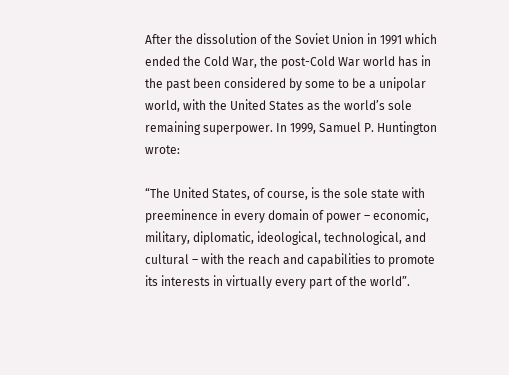After the dissolution of the Soviet Union in 1991 which ended the Cold War, the post-Cold War world has in the past been considered by some to be a unipolar world, with the United States as the world’s sole remaining superpower. In 1999, Samuel P. Huntington wrote:

“The United States, of course, is the sole state with preeminence in every domain of power – economic, military, diplomatic, ideological, technological, and cultural – with the reach and capabilities to promote its interests in virtually every part of the world”.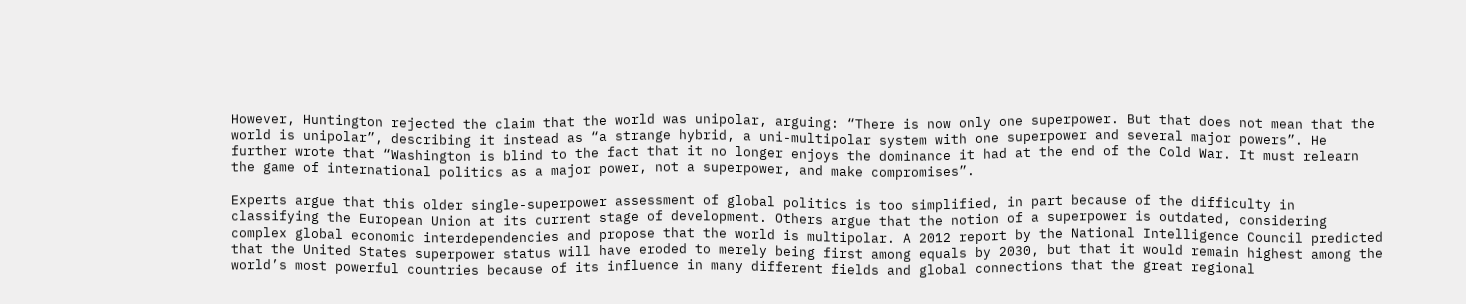However, Huntington rejected the claim that the world was unipolar, arguing: “There is now only one superpower. But that does not mean that the world is unipolar”, describing it instead as “a strange hybrid, a uni-multipolar system with one superpower and several major powers”. He further wrote that “Washington is blind to the fact that it no longer enjoys the dominance it had at the end of the Cold War. It must relearn the game of international politics as a major power, not a superpower, and make compromises”.

Experts argue that this older single-superpower assessment of global politics is too simplified, in part because of the difficulty in classifying the European Union at its current stage of development. Others argue that the notion of a superpower is outdated, considering complex global economic interdependencies and propose that the world is multipolar. A 2012 report by the National Intelligence Council predicted that the United States superpower status will have eroded to merely being first among equals by 2030, but that it would remain highest among the world’s most powerful countries because of its influence in many different fields and global connections that the great regional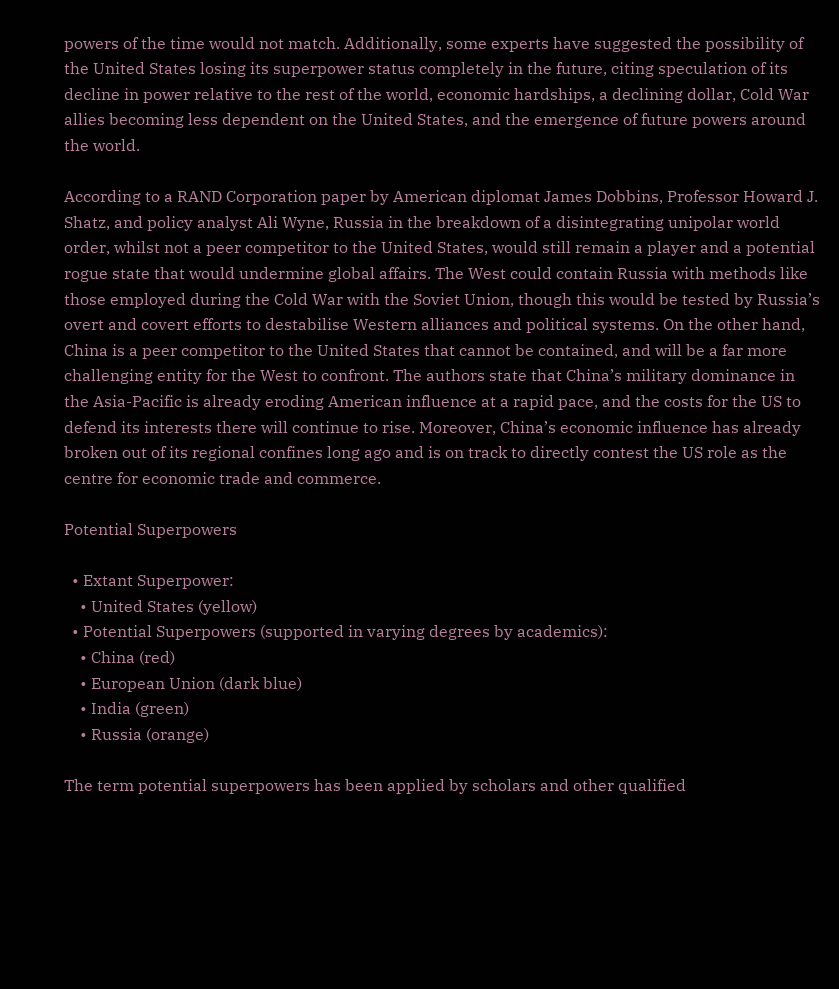powers of the time would not match. Additionally, some experts have suggested the possibility of the United States losing its superpower status completely in the future, citing speculation of its decline in power relative to the rest of the world, economic hardships, a declining dollar, Cold War allies becoming less dependent on the United States, and the emergence of future powers around the world.

According to a RAND Corporation paper by American diplomat James Dobbins, Professor Howard J. Shatz, and policy analyst Ali Wyne, Russia in the breakdown of a disintegrating unipolar world order, whilst not a peer competitor to the United States, would still remain a player and a potential rogue state that would undermine global affairs. The West could contain Russia with methods like those employed during the Cold War with the Soviet Union, though this would be tested by Russia’s overt and covert efforts to destabilise Western alliances and political systems. On the other hand, China is a peer competitor to the United States that cannot be contained, and will be a far more challenging entity for the West to confront. The authors state that China’s military dominance in the Asia-Pacific is already eroding American influence at a rapid pace, and the costs for the US to defend its interests there will continue to rise. Moreover, China’s economic influence has already broken out of its regional confines long ago and is on track to directly contest the US role as the centre for economic trade and commerce.

Potential Superpowers

  • Extant Superpower:
    • United States (yellow)
  • Potential Superpowers (supported in varying degrees by academics):
    • China (red)
    • European Union (dark blue)
    • India (green)
    • Russia (orange)

The term potential superpowers has been applied by scholars and other qualified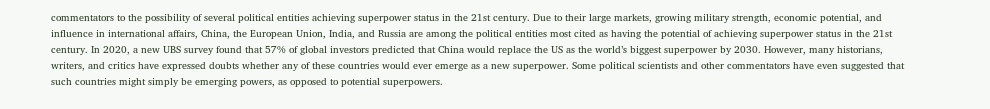commentators to the possibility of several political entities achieving superpower status in the 21st century. Due to their large markets, growing military strength, economic potential, and influence in international affairs, China, the European Union, India, and Russia are among the political entities most cited as having the potential of achieving superpower status in the 21st century. In 2020, a new UBS survey found that 57% of global investors predicted that China would replace the US as the world’s biggest superpower by 2030. However, many historians, writers, and critics have expressed doubts whether any of these countries would ever emerge as a new superpower. Some political scientists and other commentators have even suggested that such countries might simply be emerging powers, as opposed to potential superpowers.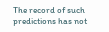The record of such predictions has not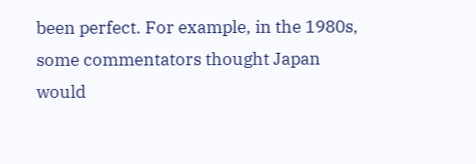been perfect. For example, in the 1980s, some commentators thought Japan would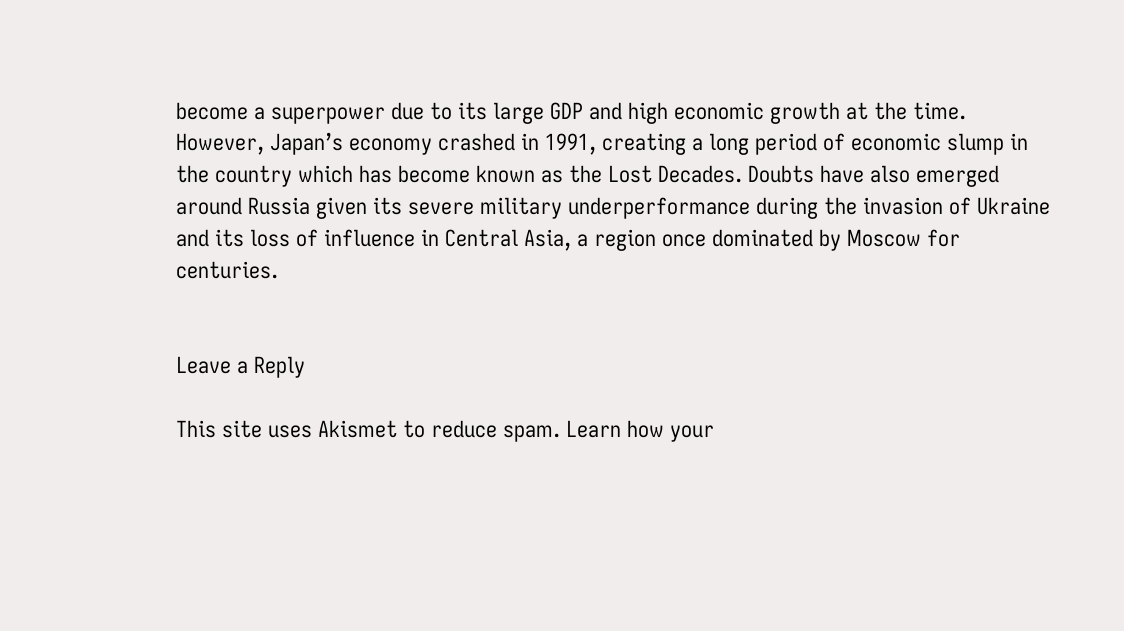become a superpower due to its large GDP and high economic growth at the time. However, Japan’s economy crashed in 1991, creating a long period of economic slump in the country which has become known as the Lost Decades. Doubts have also emerged around Russia given its severe military underperformance during the invasion of Ukraine and its loss of influence in Central Asia, a region once dominated by Moscow for centuries.


Leave a Reply

This site uses Akismet to reduce spam. Learn how your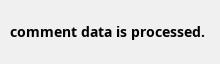comment data is processed.